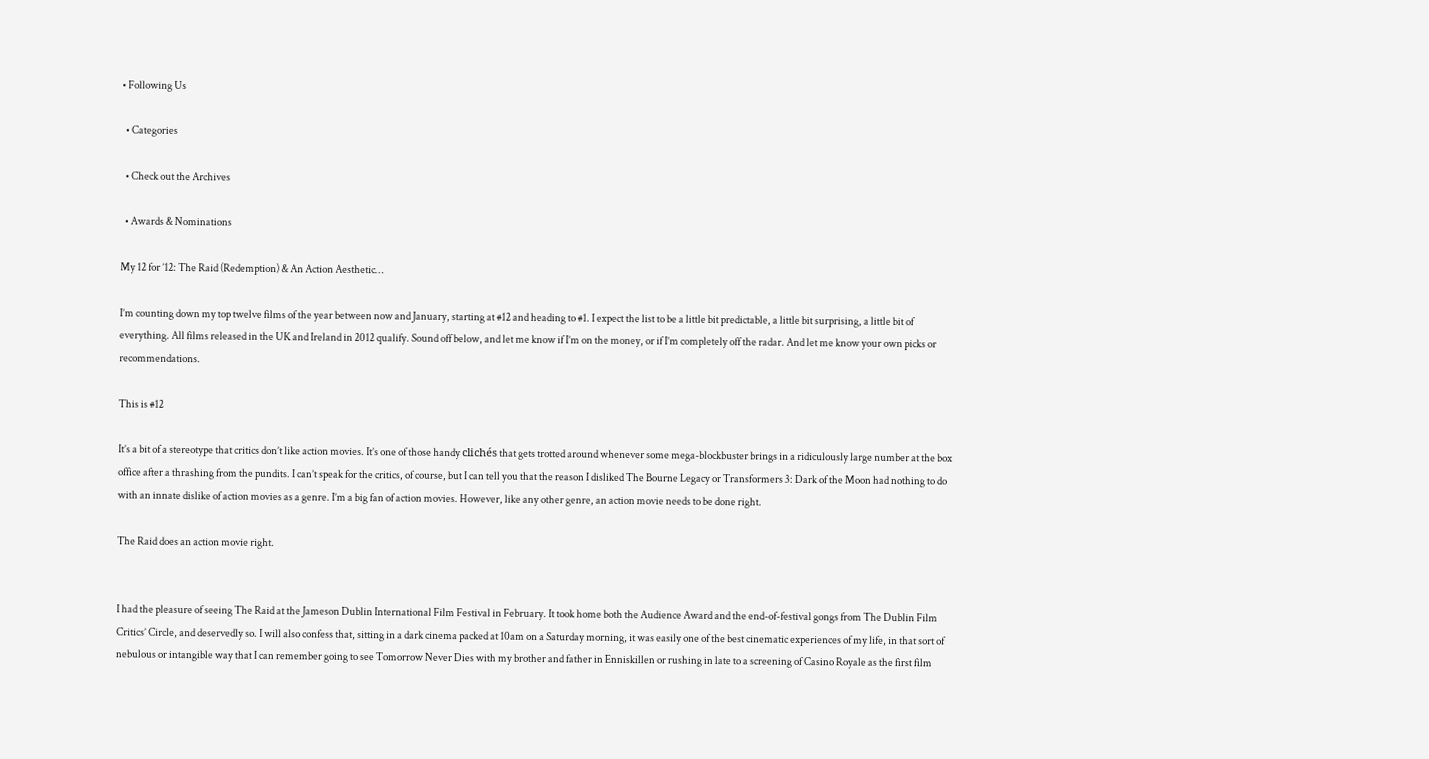• Following Us

  • Categories

  • Check out the Archives

  • Awards & Nominations

My 12 for ’12: The Raid (Redemption) & An Action Aesthetic…

I’m counting down my top twelve films of the year between now and January, starting at #12 and heading to #1. I expect the list to be a little bit predictable, a little bit surprising, a little bit of everything. All films released in the UK and Ireland in 2012 qualify. Sound off below, and let me know if I’m on the money, or if I’m completely off the radar. And let me know your own picks or recommendations.

This is #12

It’s a bit of a stereotype that critics don’t like action movies. It’s one of those handy clichés that gets trotted around whenever some mega-blockbuster brings in a ridiculously large number at the box office after a thrashing from the pundits. I can’t speak for the critics, of course, but I can tell you that the reason I disliked The Bourne Legacy or Transformers 3: Dark of the Moon had nothing to do with an innate dislike of action movies as a genre. I’m a big fan of action movies. However, like any other genre, an action movie needs to be done right.

The Raid does an action movie right.


I had the pleasure of seeing The Raid at the Jameson Dublin International Film Festival in February. It took home both the Audience Award and the end-of-festival gongs from The Dublin Film Critics’ Circle, and deservedly so. I will also confess that, sitting in a dark cinema packed at 10am on a Saturday morning, it was easily one of the best cinematic experiences of my life, in that sort of nebulous or intangible way that I can remember going to see Tomorrow Never Dies with my brother and father in Enniskillen or rushing in late to a screening of Casino Royale as the first film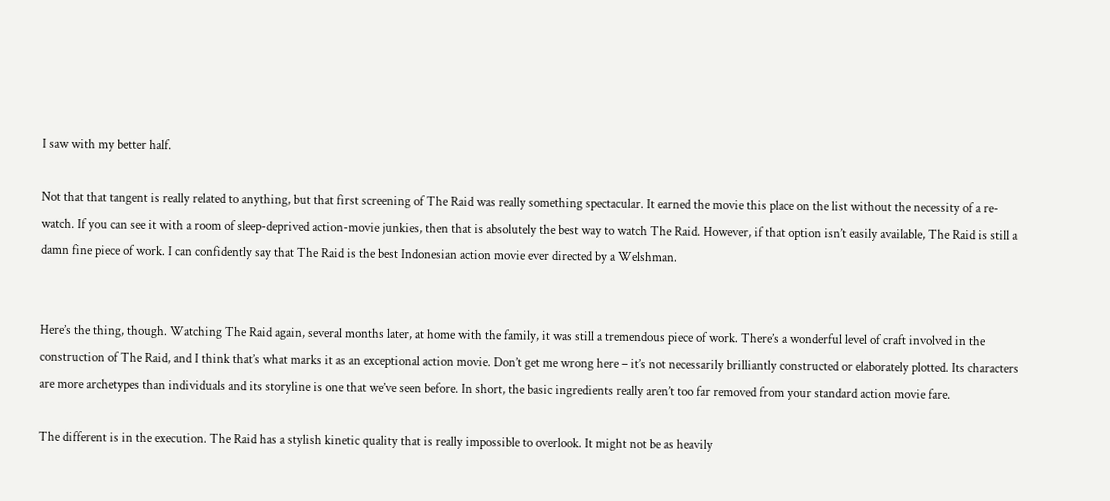I saw with my better half.

Not that that tangent is really related to anything, but that first screening of The Raid was really something spectacular. It earned the movie this place on the list without the necessity of a re-watch. If you can see it with a room of sleep-deprived action-movie junkies, then that is absolutely the best way to watch The Raid. However, if that option isn’t easily available, The Raid is still a damn fine piece of work. I can confidently say that The Raid is the best Indonesian action movie ever directed by a Welshman.


Here’s the thing, though. Watching The Raid again, several months later, at home with the family, it was still a tremendous piece of work. There’s a wonderful level of craft involved in the construction of The Raid, and I think that’s what marks it as an exceptional action movie. Don’t get me wrong here – it’s not necessarily brilliantly constructed or elaborately plotted. Its characters are more archetypes than individuals and its storyline is one that we’ve seen before. In short, the basic ingredients really aren’t too far removed from your standard action movie fare.

The different is in the execution. The Raid has a stylish kinetic quality that is really impossible to overlook. It might not be as heavily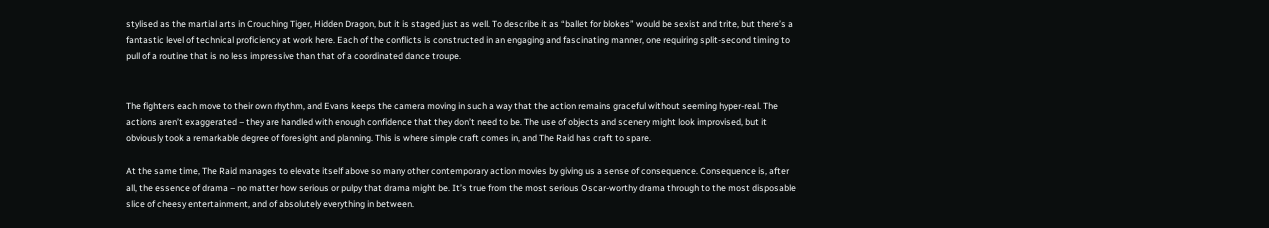stylised as the martial arts in Crouching Tiger, Hidden Dragon, but it is staged just as well. To describe it as “ballet for blokes” would be sexist and trite, but there’s a fantastic level of technical proficiency at work here. Each of the conflicts is constructed in an engaging and fascinating manner, one requiring split-second timing to pull of a routine that is no less impressive than that of a coordinated dance troupe.


The fighters each move to their own rhythm, and Evans keeps the camera moving in such a way that the action remains graceful without seeming hyper-real. The actions aren’t exaggerated – they are handled with enough confidence that they don’t need to be. The use of objects and scenery might look improvised, but it obviously took a remarkable degree of foresight and planning. This is where simple craft comes in, and The Raid has craft to spare.

At the same time, The Raid manages to elevate itself above so many other contemporary action movies by giving us a sense of consequence. Consequence is, after all, the essence of drama – no matter how serious or pulpy that drama might be. It’s true from the most serious Oscar-worthy drama through to the most disposable slice of cheesy entertainment, and of absolutely everything in between.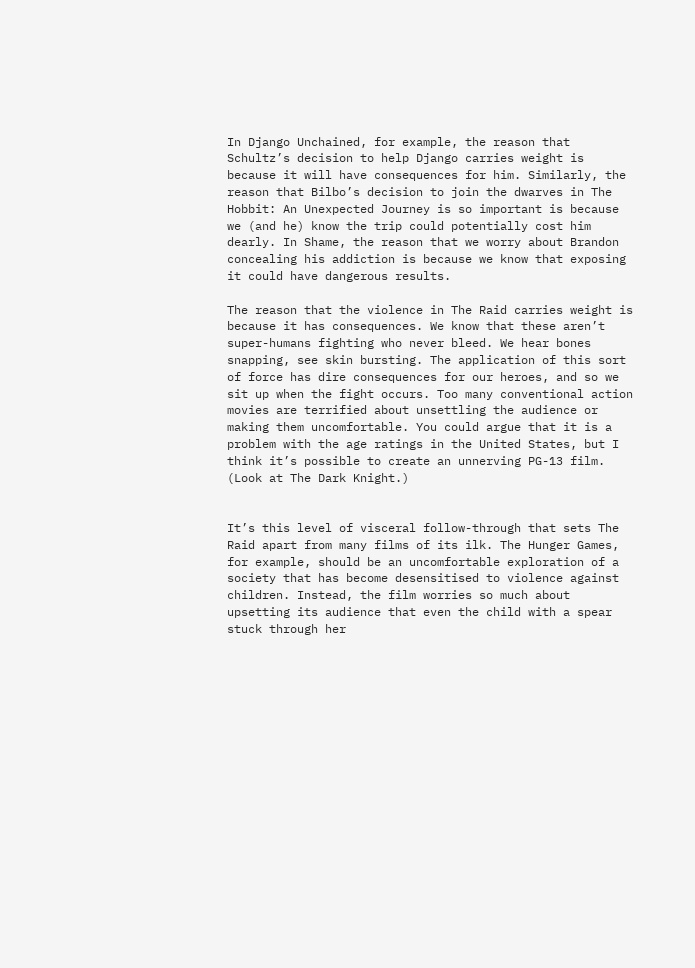In Django Unchained, for example, the reason that Schultz’s decision to help Django carries weight is because it will have consequences for him. Similarly, the reason that Bilbo’s decision to join the dwarves in The Hobbit: An Unexpected Journey is so important is because we (and he) know the trip could potentially cost him dearly. In Shame, the reason that we worry about Brandon concealing his addiction is because we know that exposing it could have dangerous results.

The reason that the violence in The Raid carries weight is because it has consequences. We know that these aren’t super-humans fighting who never bleed. We hear bones snapping, see skin bursting. The application of this sort of force has dire consequences for our heroes, and so we sit up when the fight occurs. Too many conventional action movies are terrified about unsettling the audience or making them uncomfortable. You could argue that it is a problem with the age ratings in the United States, but I think it’s possible to create an unnerving PG-13 film. (Look at The Dark Knight.)


It’s this level of visceral follow-through that sets The Raid apart from many films of its ilk. The Hunger Games, for example, should be an uncomfortable exploration of a society that has become desensitised to violence against children. Instead, the film worries so much about upsetting its audience that even the child with a spear stuck through her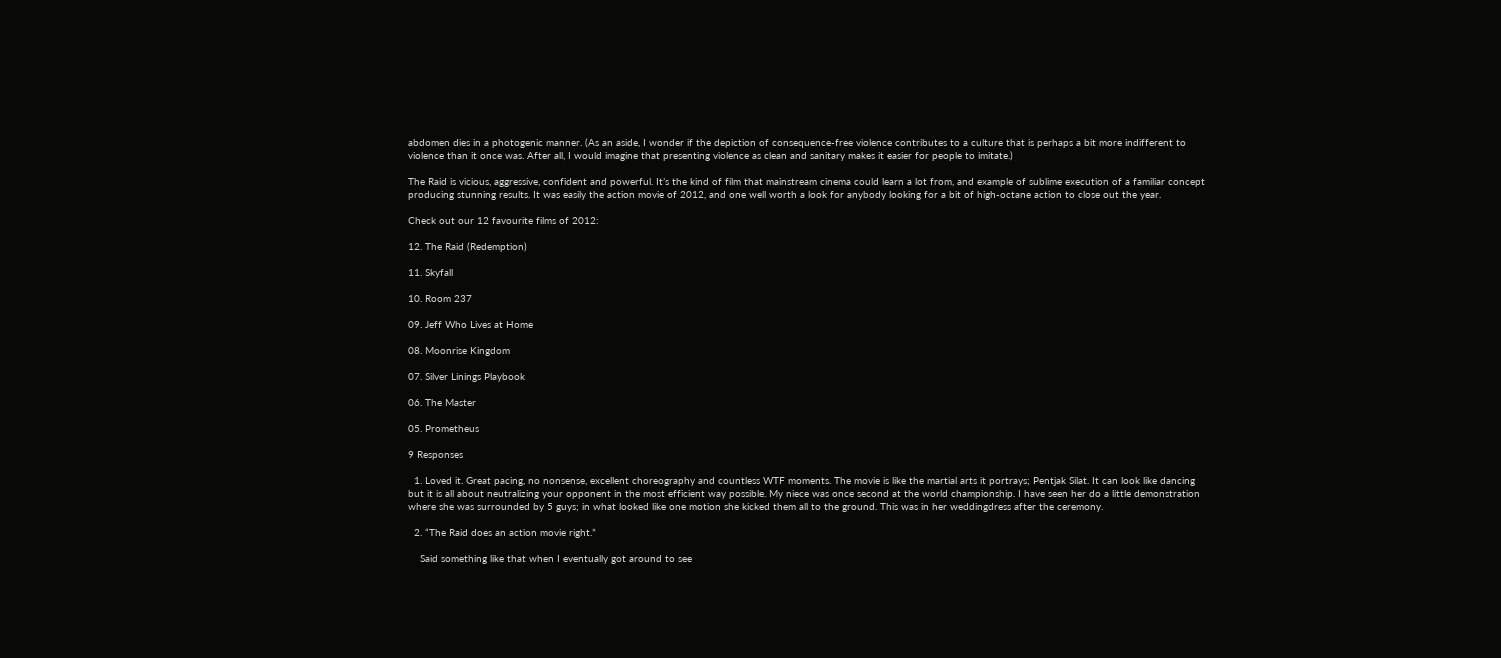abdomen dies in a photogenic manner. (As an aside, I wonder if the depiction of consequence-free violence contributes to a culture that is perhaps a bit more indifferent to violence than it once was. After all, I would imagine that presenting violence as clean and sanitary makes it easier for people to imitate.)

The Raid is vicious, aggressive, confident and powerful. It’s the kind of film that mainstream cinema could learn a lot from, and example of sublime execution of a familiar concept producing stunning results. It was easily the action movie of 2012, and one well worth a look for anybody looking for a bit of high-octane action to close out the year.

Check out our 12 favourite films of 2012:

12. The Raid (Redemption)

11. Skyfall

10. Room 237

09. Jeff Who Lives at Home

08. Moonrise Kingdom

07. Silver Linings Playbook

06. The Master

05. Prometheus

9 Responses

  1. Loved it. Great pacing, no nonsense, excellent choreography and countless WTF moments. The movie is like the martial arts it portrays; Pentjak Silat. It can look like dancing but it is all about neutralizing your opponent in the most efficient way possible. My niece was once second at the world championship. I have seen her do a little demonstration where she was surrounded by 5 guys; in what looked like one motion she kicked them all to the ground. This was in her weddingdress after the ceremony.

  2. “The Raid does an action movie right.”

    Said something like that when I eventually got around to see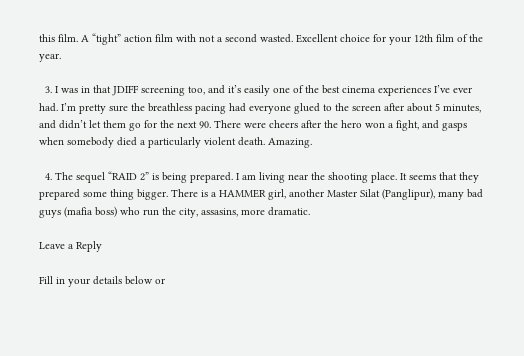this film. A “tight” action film with not a second wasted. Excellent choice for your 12th film of the year.

  3. I was in that JDIFF screening too, and it’s easily one of the best cinema experiences I’ve ever had. I’m pretty sure the breathless pacing had everyone glued to the screen after about 5 minutes, and didn’t let them go for the next 90. There were cheers after the hero won a fight, and gasps when somebody died a particularly violent death. Amazing.

  4. The sequel “RAID 2” is being prepared. I am living near the shooting place. It seems that they prepared some thing bigger. There is a HAMMER girl, another Master Silat (Panglipur), many bad guys (mafia boss) who run the city, assasins, more dramatic.

Leave a Reply

Fill in your details below or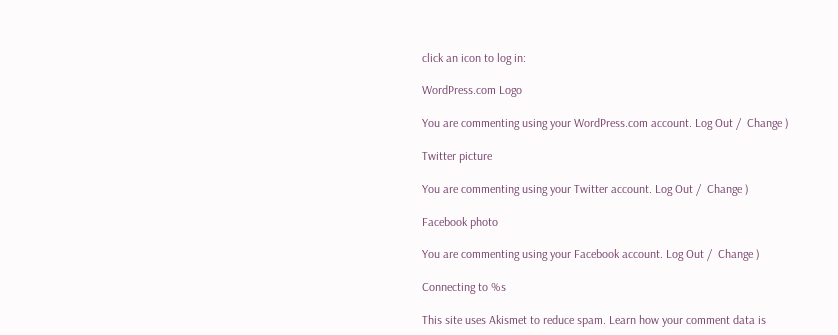click an icon to log in:

WordPress.com Logo

You are commenting using your WordPress.com account. Log Out /  Change )

Twitter picture

You are commenting using your Twitter account. Log Out /  Change )

Facebook photo

You are commenting using your Facebook account. Log Out /  Change )

Connecting to %s

This site uses Akismet to reduce spam. Learn how your comment data is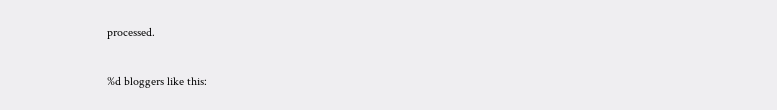processed.

%d bloggers like this: